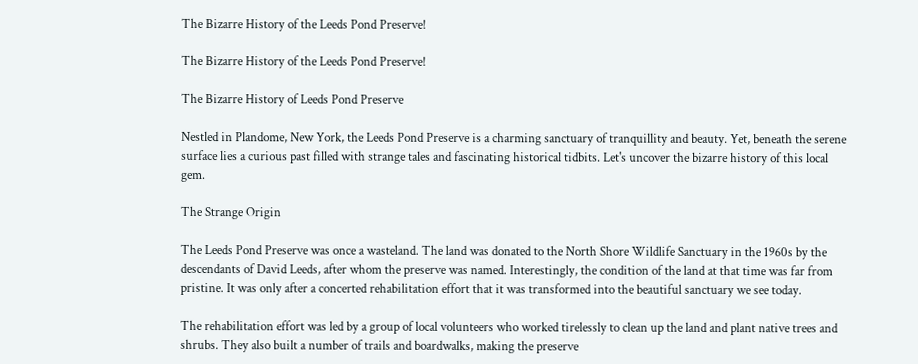The Bizarre History of the Leeds Pond Preserve!

The Bizarre History of the Leeds Pond Preserve!

The Bizarre History of Leeds Pond Preserve

Nestled in Plandome, New York, the Leeds Pond Preserve is a charming sanctuary of tranquillity and beauty. Yet, beneath the serene surface lies a curious past filled with strange tales and fascinating historical tidbits. Let's uncover the bizarre history of this local gem.

The Strange Origin

The Leeds Pond Preserve was once a wasteland. The land was donated to the North Shore Wildlife Sanctuary in the 1960s by the descendants of David Leeds, after whom the preserve was named. Interestingly, the condition of the land at that time was far from pristine. It was only after a concerted rehabilitation effort that it was transformed into the beautiful sanctuary we see today.

The rehabilitation effort was led by a group of local volunteers who worked tirelessly to clean up the land and plant native trees and shrubs. They also built a number of trails and boardwalks, making the preserve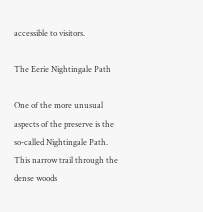accessible to visitors.

The Eerie Nightingale Path

One of the more unusual aspects of the preserve is the so-called Nightingale Path. This narrow trail through the dense woods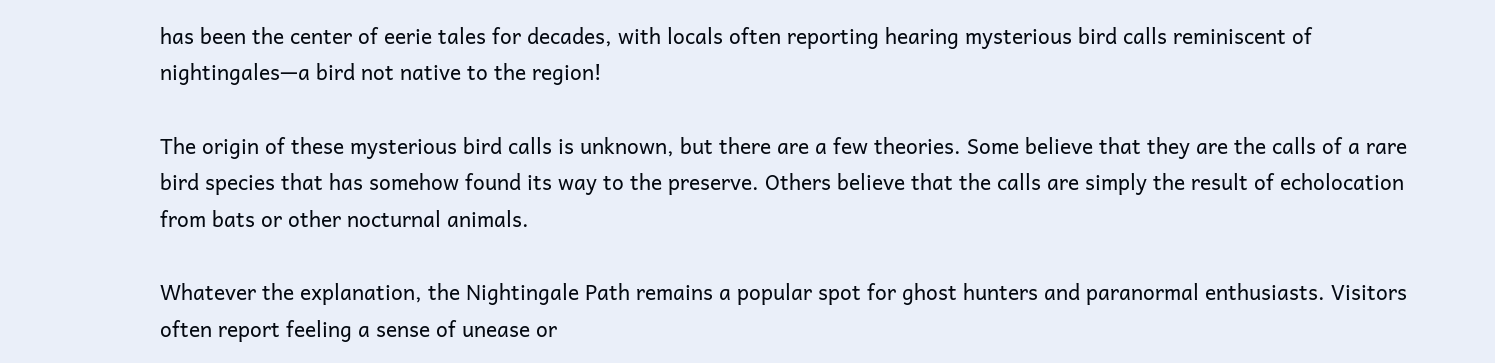has been the center of eerie tales for decades, with locals often reporting hearing mysterious bird calls reminiscent of nightingales—a bird not native to the region!

The origin of these mysterious bird calls is unknown, but there are a few theories. Some believe that they are the calls of a rare bird species that has somehow found its way to the preserve. Others believe that the calls are simply the result of echolocation from bats or other nocturnal animals.

Whatever the explanation, the Nightingale Path remains a popular spot for ghost hunters and paranormal enthusiasts. Visitors often report feeling a sense of unease or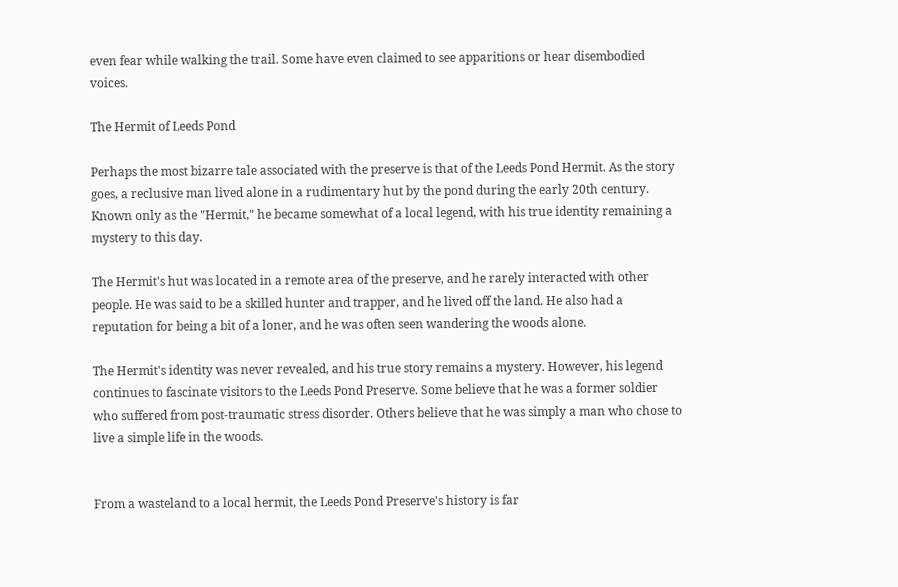even fear while walking the trail. Some have even claimed to see apparitions or hear disembodied voices.

The Hermit of Leeds Pond

Perhaps the most bizarre tale associated with the preserve is that of the Leeds Pond Hermit. As the story goes, a reclusive man lived alone in a rudimentary hut by the pond during the early 20th century. Known only as the "Hermit," he became somewhat of a local legend, with his true identity remaining a mystery to this day.

The Hermit's hut was located in a remote area of the preserve, and he rarely interacted with other people. He was said to be a skilled hunter and trapper, and he lived off the land. He also had a reputation for being a bit of a loner, and he was often seen wandering the woods alone.

The Hermit's identity was never revealed, and his true story remains a mystery. However, his legend continues to fascinate visitors to the Leeds Pond Preserve. Some believe that he was a former soldier who suffered from post-traumatic stress disorder. Others believe that he was simply a man who chose to live a simple life in the woods.


From a wasteland to a local hermit, the Leeds Pond Preserve's history is far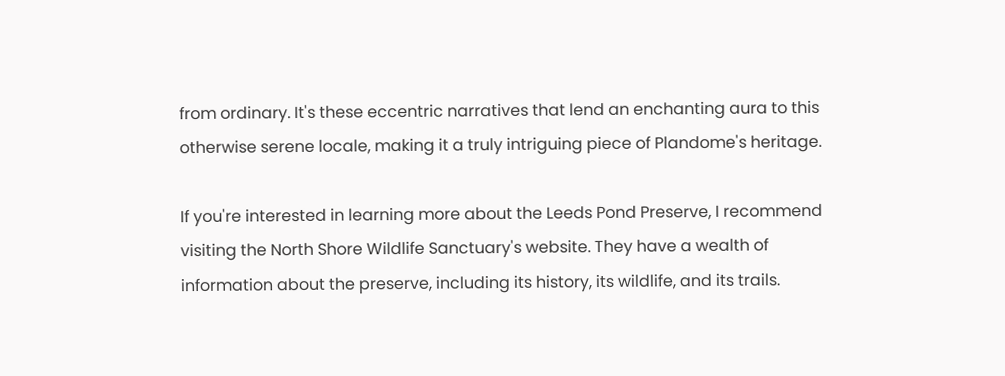from ordinary. It's these eccentric narratives that lend an enchanting aura to this otherwise serene locale, making it a truly intriguing piece of Plandome's heritage.

If you're interested in learning more about the Leeds Pond Preserve, I recommend visiting the North Shore Wildlife Sanctuary's website. They have a wealth of information about the preserve, including its history, its wildlife, and its trails.